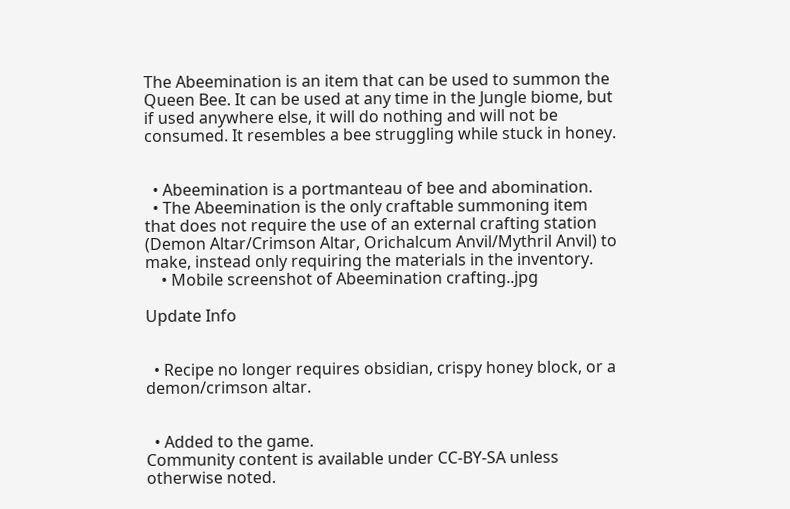The Abeemination is an item that can be used to summon the Queen Bee. It can be used at any time in the Jungle biome, but if used anywhere else, it will do nothing and will not be consumed. It resembles a bee struggling while stuck in honey.


  • Abeemination is a portmanteau of bee and abomination.
  • The Abeemination is the only craftable summoning item that does not require the use of an external crafting station (Demon Altar/Crimson Altar, Orichalcum Anvil/Mythril Anvil) to make, instead only requiring the materials in the inventory.
    • Mobile screenshot of Abeemination crafting..jpg

Update Info


  • Recipe no longer requires obsidian, crispy honey block, or a demon/crimson altar.


  • Added to the game.
Community content is available under CC-BY-SA unless otherwise noted.